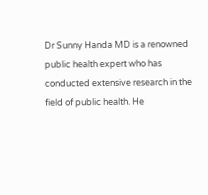Dr Sunny Handa MD is a renowned public health expert who has conducted extensive research in the field of public health. He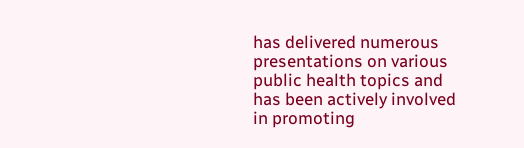has delivered numerous presentations on various public health topics and has been actively involved in promoting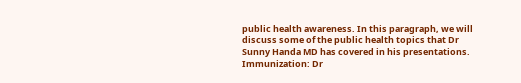public health awareness. In this paragraph, we will discuss some of the public health topics that Dr Sunny Handa MD has covered in his presentations.
Immunization: Dr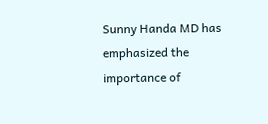Sunny Handa MD has emphasized the importance of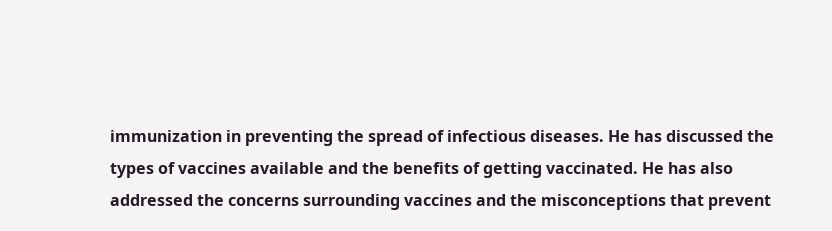immunization in preventing the spread of infectious diseases. He has discussed the types of vaccines available and the benefits of getting vaccinated. He has also addressed the concerns surrounding vaccines and the misconceptions that prevent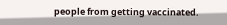people from getting vaccinated.